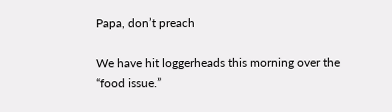Papa, don’t preach

We have hit loggerheads this morning over the “food issue.”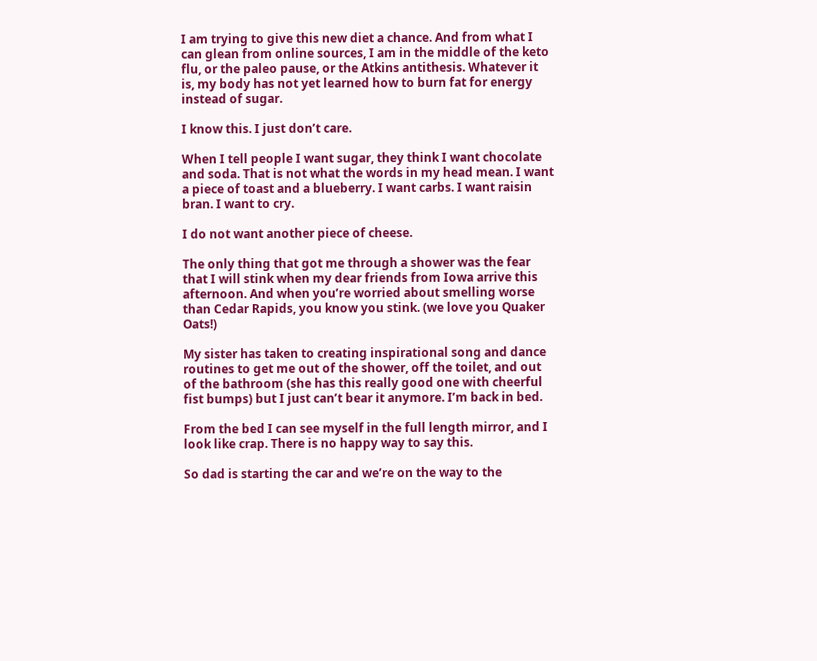I am trying to give this new diet a chance. And from what I can glean from online sources, I am in the middle of the keto flu, or the paleo pause, or the Atkins antithesis. Whatever it is, my body has not yet learned how to burn fat for energy instead of sugar.

I know this. I just don’t care.

When I tell people I want sugar, they think I want chocolate and soda. That is not what the words in my head mean. I want a piece of toast and a blueberry. I want carbs. I want raisin bran. I want to cry.

I do not want another piece of cheese.

The only thing that got me through a shower was the fear that I will stink when my dear friends from Iowa arrive this afternoon. And when you’re worried about smelling worse than Cedar Rapids, you know you stink. (we love you Quaker Oats!)

My sister has taken to creating inspirational song and dance routines to get me out of the shower, off the toilet, and out of the bathroom (she has this really good one with cheerful fist bumps) but I just can’t bear it anymore. I’m back in bed.

From the bed I can see myself in the full length mirror, and I look like crap. There is no happy way to say this.

So dad is starting the car and we’re on the way to the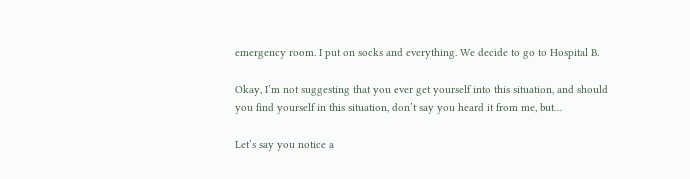emergency room. I put on socks and everything. We decide to go to Hospital B.

Okay, I’m not suggesting that you ever get yourself into this situation, and should you find yourself in this situation, don’t say you heard it from me, but…

Let’s say you notice a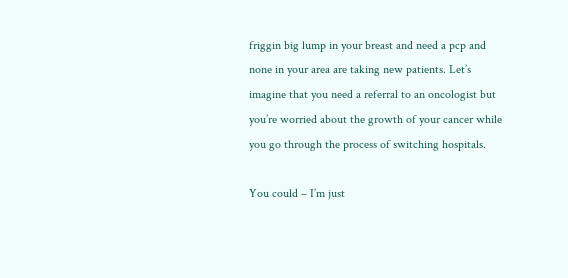friggin big lump in your breast and need a pcp and none in your area are taking new patients. Let’s imagine that you need a referral to an oncologist but you’re worried about the growth of your cancer while you go through the process of switching hospitals.

You could – I’m just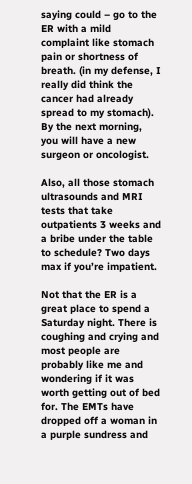saying could – go to the ER with a mild complaint like stomach pain or shortness of breath. (in my defense, I really did think the cancer had already spread to my stomach). By the next morning, you will have a new surgeon or oncologist.

Also, all those stomach ultrasounds and MRI tests that take outpatients 3 weeks and a bribe under the table to schedule? Two days max if you’re impatient.

Not that the ER is a great place to spend a Saturday night. There is coughing and crying and most people are probably like me and wondering if it was worth getting out of bed for. The EMTs have dropped off a woman in a purple sundress and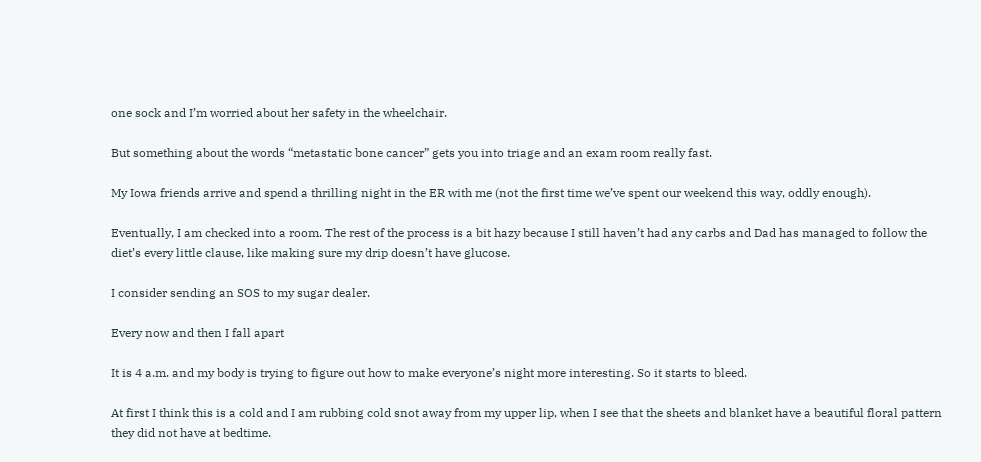one sock and I’m worried about her safety in the wheelchair.

But something about the words “metastatic bone cancer” gets you into triage and an exam room really fast.

My Iowa friends arrive and spend a thrilling night in the ER with me (not the first time we’ve spent our weekend this way, oddly enough).

Eventually, I am checked into a room. The rest of the process is a bit hazy because I still haven’t had any carbs and Dad has managed to follow the diet’s every little clause, like making sure my drip doesn’t have glucose.

I consider sending an SOS to my sugar dealer.

Every now and then I fall apart

It is 4 a.m. and my body is trying to figure out how to make everyone’s night more interesting. So it starts to bleed.

At first I think this is a cold and I am rubbing cold snot away from my upper lip, when I see that the sheets and blanket have a beautiful floral pattern they did not have at bedtime.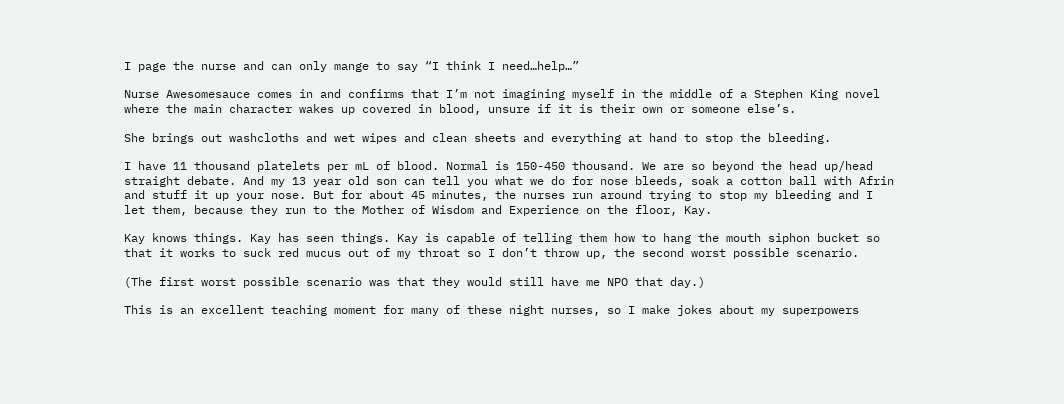I page the nurse and can only mange to say “I think I need…help…”

Nurse Awesomesauce comes in and confirms that I’m not imagining myself in the middle of a Stephen King novel where the main character wakes up covered in blood, unsure if it is their own or someone else’s.

She brings out washcloths and wet wipes and clean sheets and everything at hand to stop the bleeding.

I have 11 thousand platelets per mL of blood. Normal is 150-450 thousand. We are so beyond the head up/head straight debate. And my 13 year old son can tell you what we do for nose bleeds, soak a cotton ball with Afrin and stuff it up your nose. But for about 45 minutes, the nurses run around trying to stop my bleeding and I let them, because they run to the Mother of Wisdom and Experience on the floor, Kay.

Kay knows things. Kay has seen things. Kay is capable of telling them how to hang the mouth siphon bucket so that it works to suck red mucus out of my throat so I don’t throw up, the second worst possible scenario.

(The first worst possible scenario was that they would still have me NPO that day.)

This is an excellent teaching moment for many of these night nurses, so I make jokes about my superpowers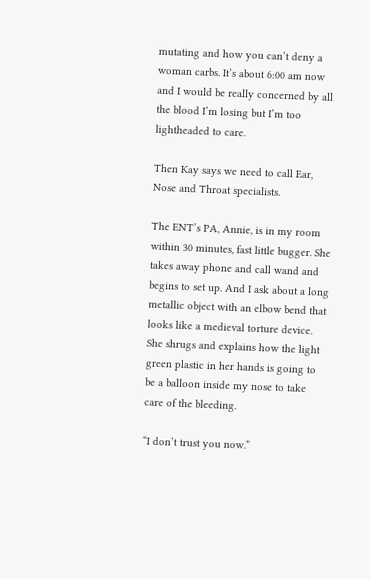mutating and how you can’t deny a woman carbs. It’s about 6:00 am now and I would be really concerned by all the blood I’m losing but I’m too lightheaded to care.

Then Kay says we need to call Ear, Nose and Throat specialists.

The ENT’s PA, Annie, is in my room within 30 minutes, fast little bugger. She takes away phone and call wand and begins to set up. And I ask about a long metallic object with an elbow bend that looks like a medieval torture device. She shrugs and explains how the light green plastic in her hands is going to be a balloon inside my nose to take care of the bleeding.

“I don’t trust you now.”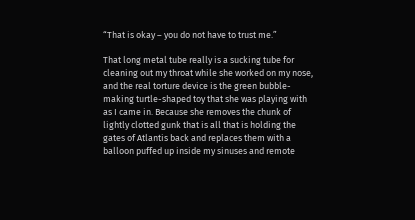“That is okay – you do not have to trust me.”

That long metal tube really is a sucking tube for cleaning out my throat while she worked on my nose, and the real torture device is the green bubble-making turtle-shaped toy that she was playing with as I came in. Because she removes the chunk of lightly clotted gunk that is all that is holding the gates of Atlantis back and replaces them with a balloon puffed up inside my sinuses and remote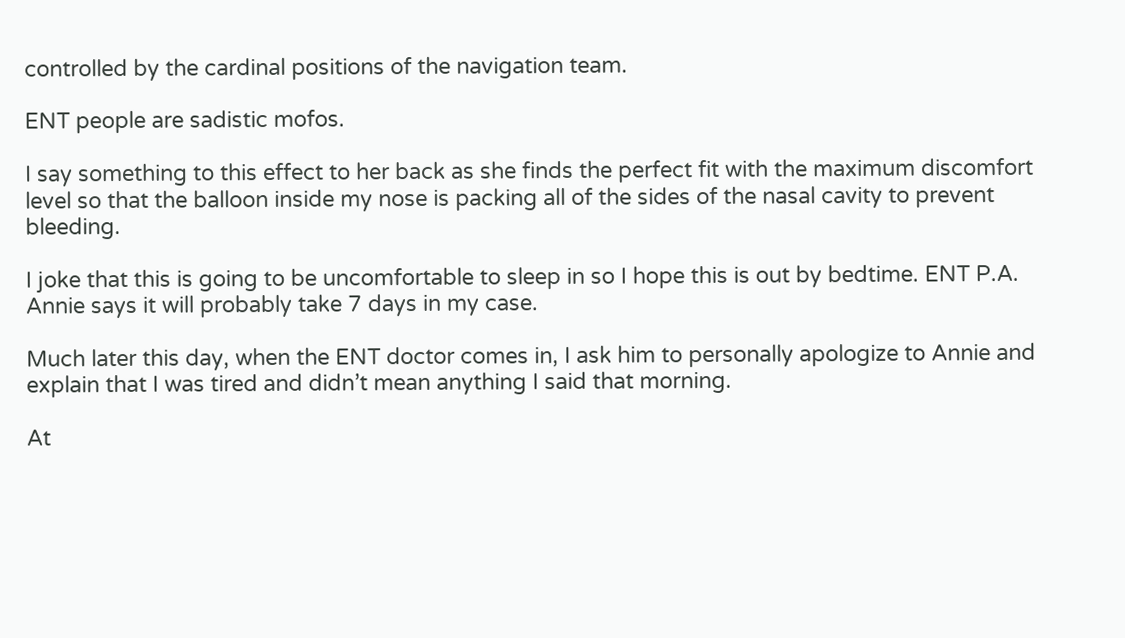controlled by the cardinal positions of the navigation team.

ENT people are sadistic mofos.

I say something to this effect to her back as she finds the perfect fit with the maximum discomfort level so that the balloon inside my nose is packing all of the sides of the nasal cavity to prevent bleeding.

I joke that this is going to be uncomfortable to sleep in so I hope this is out by bedtime. ENT P.A. Annie says it will probably take 7 days in my case.

Much later this day, when the ENT doctor comes in, I ask him to personally apologize to Annie and explain that I was tired and didn’t mean anything I said that morning.

At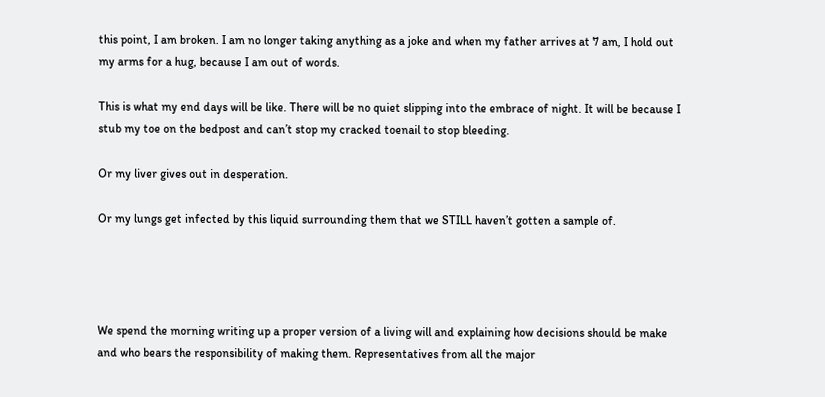this point, I am broken. I am no longer taking anything as a joke and when my father arrives at 7 am, I hold out my arms for a hug, because I am out of words.

This is what my end days will be like. There will be no quiet slipping into the embrace of night. It will be because I stub my toe on the bedpost and can’t stop my cracked toenail to stop bleeding.

Or my liver gives out in desperation.

Or my lungs get infected by this liquid surrounding them that we STILL haven’t gotten a sample of.




We spend the morning writing up a proper version of a living will and explaining how decisions should be make and who bears the responsibility of making them. Representatives from all the major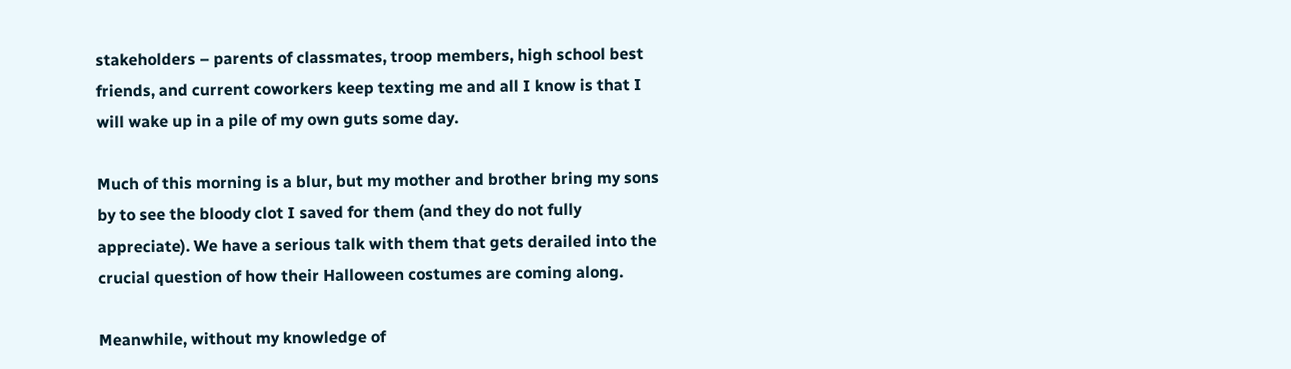stakeholders – parents of classmates, troop members, high school best friends, and current coworkers keep texting me and all I know is that I will wake up in a pile of my own guts some day.

Much of this morning is a blur, but my mother and brother bring my sons by to see the bloody clot I saved for them (and they do not fully appreciate). We have a serious talk with them that gets derailed into the crucial question of how their Halloween costumes are coming along.

Meanwhile, without my knowledge of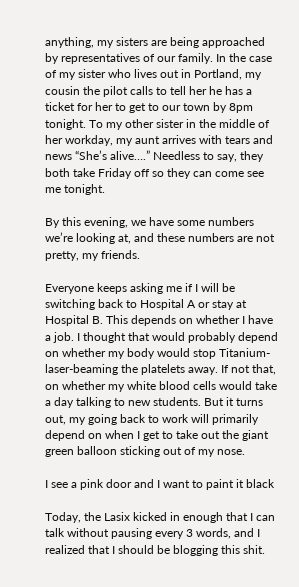anything, my sisters are being approached by representatives of our family. In the case of my sister who lives out in Portland, my cousin the pilot calls to tell her he has a ticket for her to get to our town by 8pm tonight. To my other sister in the middle of her workday, my aunt arrives with tears and news “She’s alive….” Needless to say, they both take Friday off so they can come see me tonight.

By this evening, we have some numbers we’re looking at, and these numbers are not pretty, my friends.

Everyone keeps asking me if I will be switching back to Hospital A or stay at Hospital B. This depends on whether I have a job. I thought that would probably depend on whether my body would stop Titanium-laser-beaming the platelets away. If not that, on whether my white blood cells would take a day talking to new students. But it turns out, my going back to work will primarily depend on when I get to take out the giant green balloon sticking out of my nose.

I see a pink door and I want to paint it black

Today, the Lasix kicked in enough that I can talk without pausing every 3 words, and I realized that I should be blogging this shit.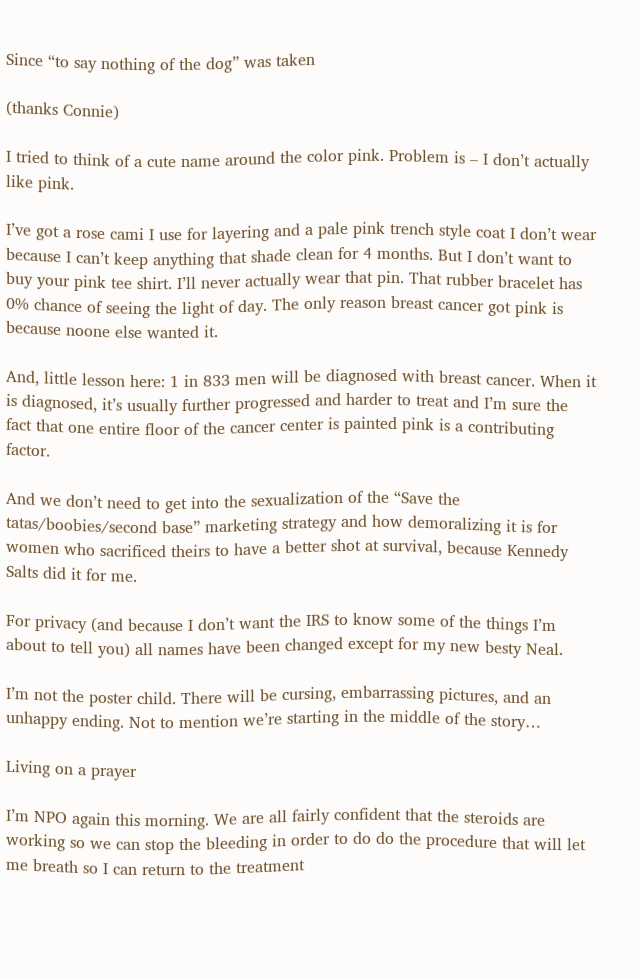Since “to say nothing of the dog” was taken

(thanks Connie)

I tried to think of a cute name around the color pink. Problem is – I don’t actually like pink.

I’ve got a rose cami I use for layering and a pale pink trench style coat I don’t wear because I can’t keep anything that shade clean for 4 months. But I don’t want to buy your pink tee shirt. I’ll never actually wear that pin. That rubber bracelet has 0% chance of seeing the light of day. The only reason breast cancer got pink is because noone else wanted it.

And, little lesson here: 1 in 833 men will be diagnosed with breast cancer. When it is diagnosed, it’s usually further progressed and harder to treat and I’m sure the fact that one entire floor of the cancer center is painted pink is a contributing factor.

And we don’t need to get into the sexualization of the “Save the tatas/boobies/second base” marketing strategy and how demoralizing it is for women who sacrificed theirs to have a better shot at survival, because Kennedy Salts did it for me.

For privacy (and because I don’t want the IRS to know some of the things I’m about to tell you) all names have been changed except for my new besty Neal.

I’m not the poster child. There will be cursing, embarrassing pictures, and an unhappy ending. Not to mention we’re starting in the middle of the story…

Living on a prayer

I’m NPO again this morning. We are all fairly confident that the steroids are working so we can stop the bleeding in order to do do the procedure that will let me breath so I can return to the treatment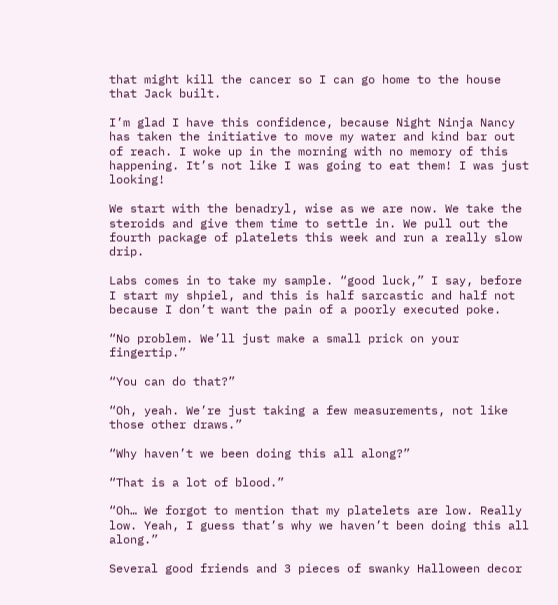that might kill the cancer so I can go home to the house that Jack built.

I’m glad I have this confidence, because Night Ninja Nancy has taken the initiative to move my water and kind bar out of reach. I woke up in the morning with no memory of this happening. It’s not like I was going to eat them! I was just looking!

We start with the benadryl, wise as we are now. We take the steroids and give them time to settle in. We pull out the fourth package of platelets this week and run a really slow drip.

Labs comes in to take my sample. “good luck,” I say, before I start my shpiel, and this is half sarcastic and half not because I don’t want the pain of a poorly executed poke.

“No problem. We’ll just make a small prick on your fingertip.”

“You can do that?”

“Oh, yeah. We’re just taking a few measurements, not like those other draws.”

“Why haven’t we been doing this all along?”

“That is a lot of blood.”

“Oh… We forgot to mention that my platelets are low. Really low. Yeah, I guess that’s why we haven’t been doing this all along.”

Several good friends and 3 pieces of swanky Halloween decor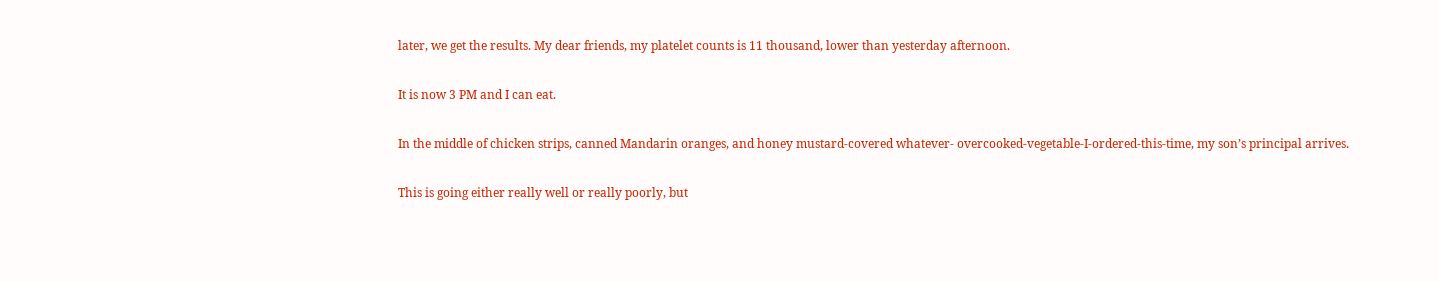later, we get the results. My dear friends, my platelet counts is 11 thousand, lower than yesterday afternoon.

It is now 3 PM and I can eat.

In the middle of chicken strips, canned Mandarin oranges, and honey mustard-covered whatever- overcooked-vegetable-I-ordered-this-time, my son’s principal arrives.

This is going either really well or really poorly, but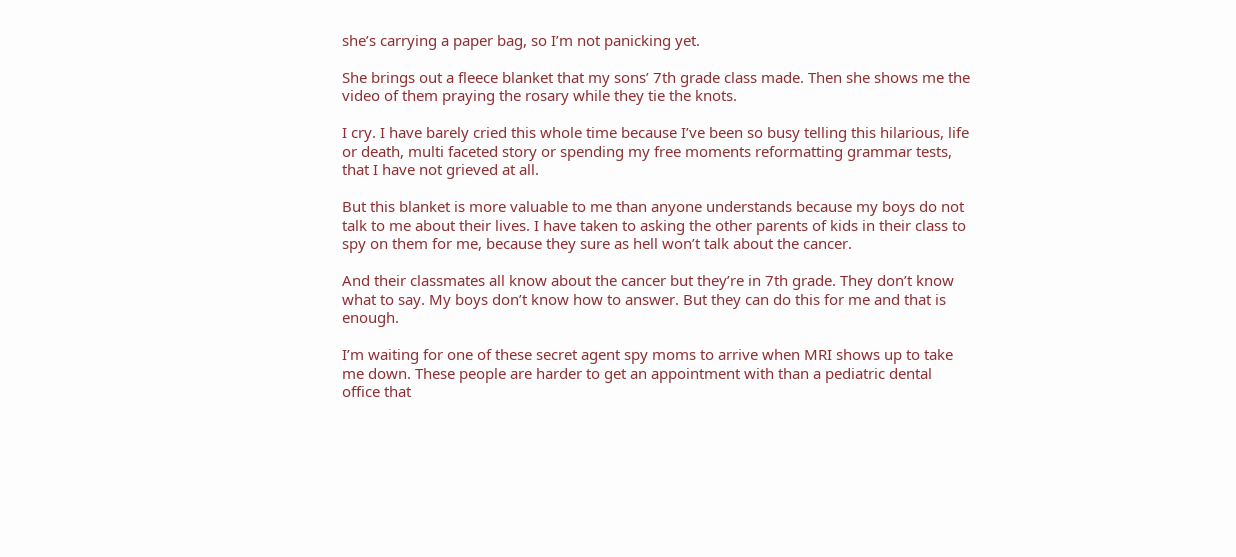she’s carrying a paper bag, so I’m not panicking yet.

She brings out a fleece blanket that my sons’ 7th grade class made. Then she shows me the video of them praying the rosary while they tie the knots.

I cry. I have barely cried this whole time because I’ve been so busy telling this hilarious, life or death, multi faceted story or spending my free moments reformatting grammar tests, that I have not grieved at all.

But this blanket is more valuable to me than anyone understands because my boys do not talk to me about their lives. I have taken to asking the other parents of kids in their class to spy on them for me, because they sure as hell won’t talk about the cancer.

And their classmates all know about the cancer but they’re in 7th grade. They don’t know what to say. My boys don’t know how to answer. But they can do this for me and that is enough.

I’m waiting for one of these secret agent spy moms to arrive when MRI shows up to take me down. These people are harder to get an appointment with than a pediatric dental office that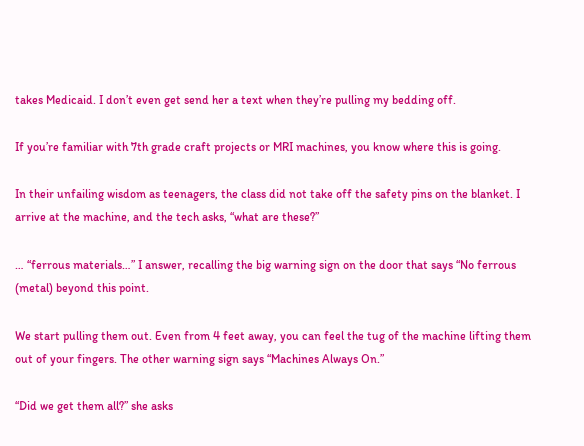takes Medicaid. I don’t even get send her a text when they’re pulling my bedding off.

If you’re familiar with 7th grade craft projects or MRI machines, you know where this is going.

In their unfailing wisdom as teenagers, the class did not take off the safety pins on the blanket. I arrive at the machine, and the tech asks, “what are these?”

… “ferrous materials…” I answer, recalling the big warning sign on the door that says “No ferrous (metal) beyond this point.

We start pulling them out. Even from 4 feet away, you can feel the tug of the machine lifting them out of your fingers. The other warning sign says “Machines Always On.”

“Did we get them all?” she asks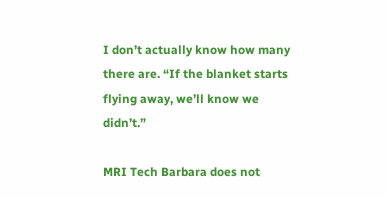I don’t actually know how many there are. “If the blanket starts flying away, we’ll know we didn’t.”

MRI Tech Barbara does not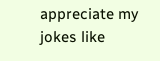appreciate my jokes like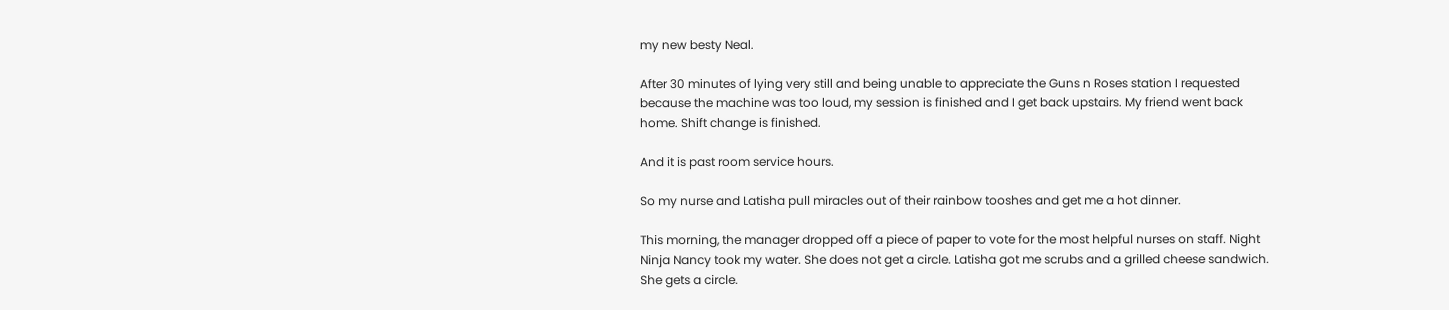my new besty Neal.

After 30 minutes of lying very still and being unable to appreciate the Guns n Roses station I requested because the machine was too loud, my session is finished and I get back upstairs. My friend went back home. Shift change is finished.

And it is past room service hours.

So my nurse and Latisha pull miracles out of their rainbow tooshes and get me a hot dinner.

This morning, the manager dropped off a piece of paper to vote for the most helpful nurses on staff. Night Ninja Nancy took my water. She does not get a circle. Latisha got me scrubs and a grilled cheese sandwich. She gets a circle.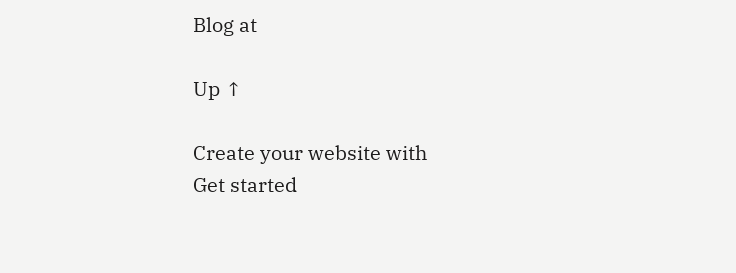Blog at

Up ↑

Create your website with
Get started